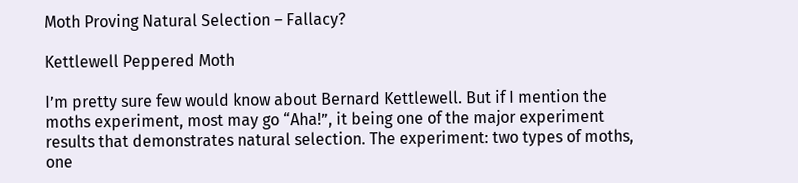Moth Proving Natural Selection – Fallacy?

Kettlewell Peppered Moth

I’m pretty sure few would know about Bernard Kettlewell. But if I mention the moths experiment, most may go “Aha!”, it being one of the major experiment results that demonstrates natural selection. The experiment: two types of moths, one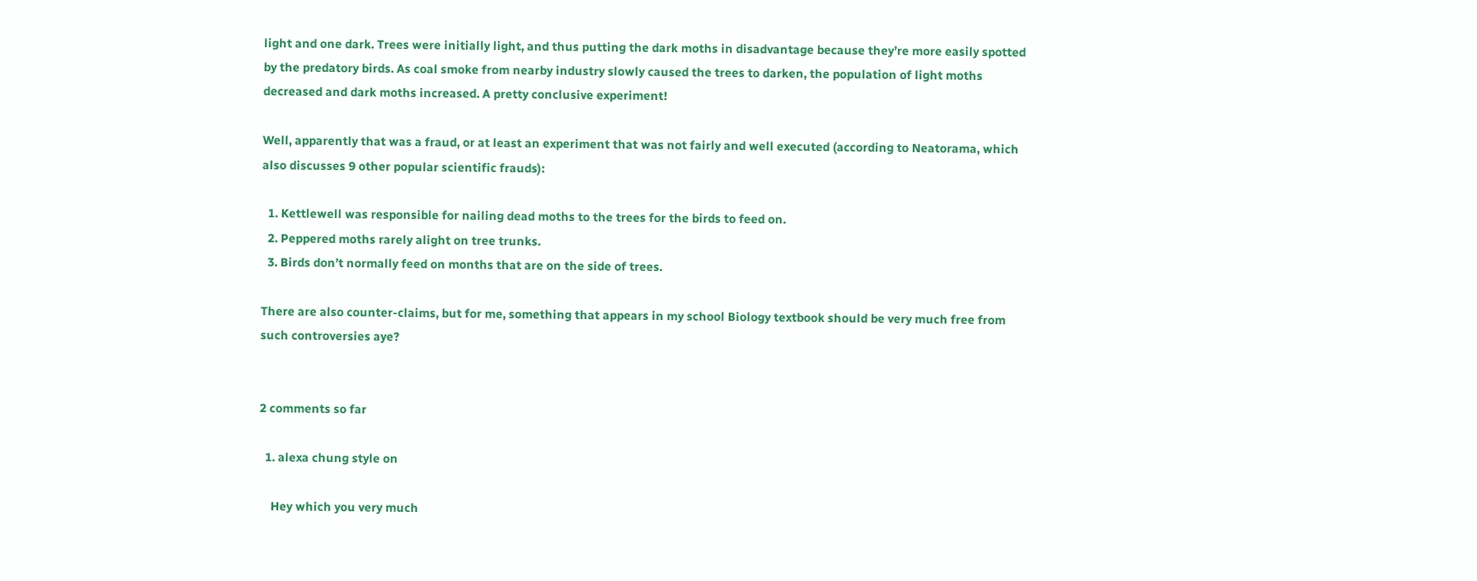light and one dark. Trees were initially light, and thus putting the dark moths in disadvantage because they’re more easily spotted by the predatory birds. As coal smoke from nearby industry slowly caused the trees to darken, the population of light moths decreased and dark moths increased. A pretty conclusive experiment!

Well, apparently that was a fraud, or at least an experiment that was not fairly and well executed (according to Neatorama, which also discusses 9 other popular scientific frauds):

  1. Kettlewell was responsible for nailing dead moths to the trees for the birds to feed on.
  2. Peppered moths rarely alight on tree trunks.
  3. Birds don’t normally feed on months that are on the side of trees.

There are also counter-claims, but for me, something that appears in my school Biology textbook should be very much free from such controversies aye?


2 comments so far

  1. alexa chung style on

    Hey which you very much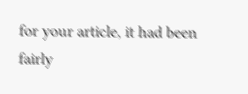for your article, it had been fairly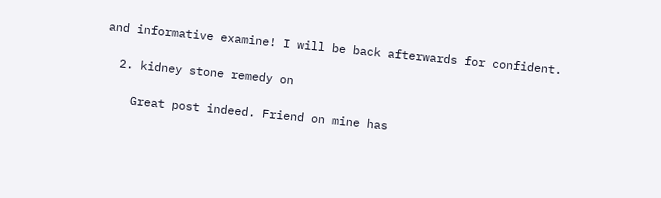and informative examine! I will be back afterwards for confident.

  2. kidney stone remedy on

    Great post indeed. Friend on mine has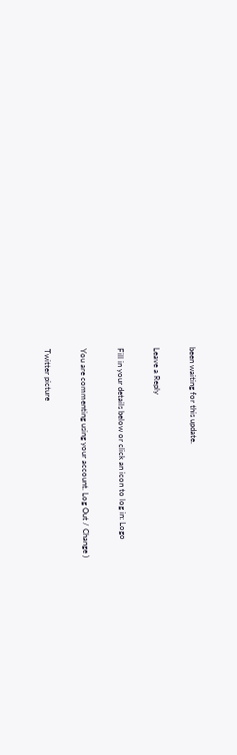been waiting for this update.

Leave a Reply

Fill in your details below or click an icon to log in: Logo

You are commenting using your account. Log Out / Change )

Twitter picture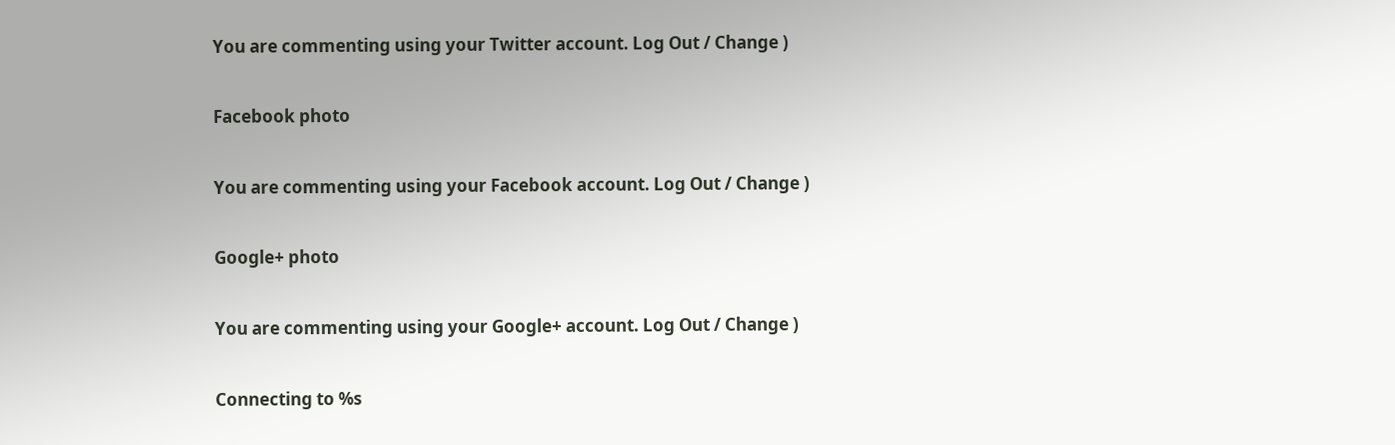You are commenting using your Twitter account. Log Out / Change )

Facebook photo

You are commenting using your Facebook account. Log Out / Change )

Google+ photo

You are commenting using your Google+ account. Log Out / Change )

Connecting to %s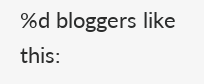%d bloggers like this: